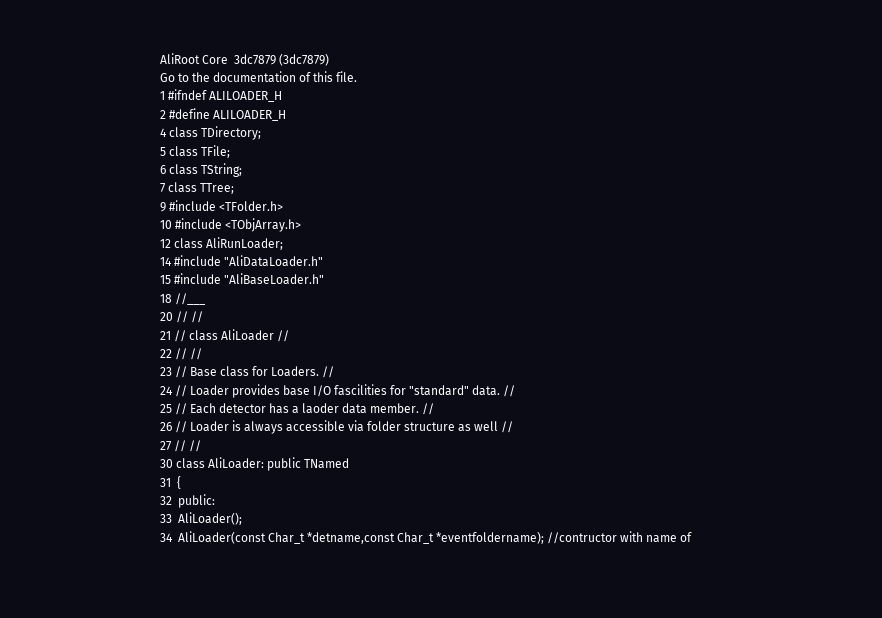AliRoot Core  3dc7879 (3dc7879)
Go to the documentation of this file.
1 #ifndef ALILOADER_H
2 #define ALILOADER_H
4 class TDirectory;
5 class TFile;
6 class TString;
7 class TTree;
9 #include <TFolder.h>
10 #include <TObjArray.h>
12 class AliRunLoader;
14 #include "AliDataLoader.h"
15 #include "AliBaseLoader.h"
18 //___
20 // //
21 // class AliLoader //
22 // //
23 // Base class for Loaders. //
24 // Loader provides base I/O fascilities for "standard" data. //
25 // Each detector has a laoder data member. //
26 // Loader is always accessible via folder structure as well //
27 // //
30 class AliLoader: public TNamed
31  {
32  public:
33  AliLoader();
34  AliLoader(const Char_t *detname,const Char_t *eventfoldername); //contructor with name of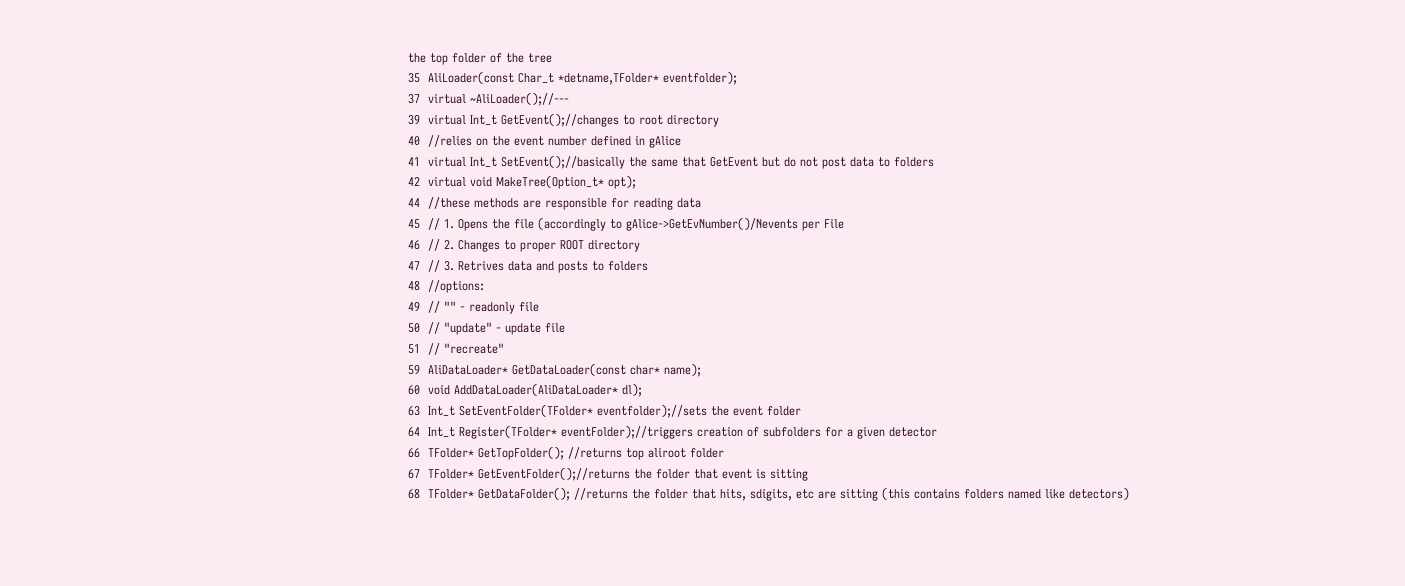the top folder of the tree
35  AliLoader(const Char_t *detname,TFolder* eventfolder);
37  virtual ~AliLoader();//---
39  virtual Int_t GetEvent();//changes to root directory
40  //relies on the event number defined in gAlice
41  virtual Int_t SetEvent();//basically the same that GetEvent but do not post data to folders
42  virtual void MakeTree(Option_t* opt);
44  //these methods are responsible for reading data
45  // 1. Opens the file (accordingly to gAlice->GetEvNumber()/Nevents per File
46  // 2. Changes to proper ROOT directory
47  // 3. Retrives data and posts to folders
48  //options:
49  // "" - readonly file
50  // "update" - update file
51  // "recreate"
59  AliDataLoader* GetDataLoader(const char* name);
60  void AddDataLoader(AliDataLoader* dl);
63  Int_t SetEventFolder(TFolder* eventfolder);//sets the event folder
64  Int_t Register(TFolder* eventFolder);//triggers creation of subfolders for a given detector
66  TFolder* GetTopFolder(); //returns top aliroot folder
67  TFolder* GetEventFolder();//returns the folder that event is sitting
68  TFolder* GetDataFolder(); //returns the folder that hits, sdigits, etc are sitting (this contains folders named like detectors)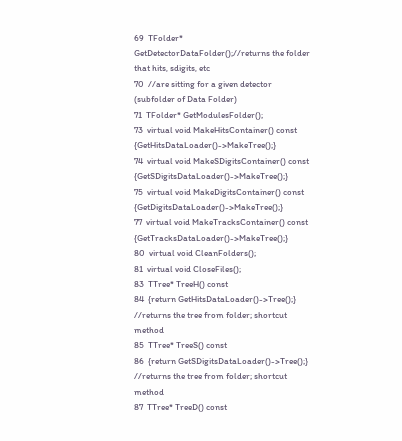69  TFolder* GetDetectorDataFolder();//returns the folder that hits, sdigits, etc
70  //are sitting for a given detector (subfolder of Data Folder)
71  TFolder* GetModulesFolder();
73  virtual void MakeHitsContainer() const {GetHitsDataLoader()->MakeTree();}
74  virtual void MakeSDigitsContainer() const {GetSDigitsDataLoader()->MakeTree();}
75  virtual void MakeDigitsContainer() const {GetDigitsDataLoader()->MakeTree();}
77  virtual void MakeTracksContainer() const {GetTracksDataLoader()->MakeTree();}
80  virtual void CleanFolders();
81  virtual void CloseFiles();
83  TTree* TreeH() const
84  {return GetHitsDataLoader()->Tree();} //returns the tree from folder; shortcut method
85  TTree* TreeS() const
86  {return GetSDigitsDataLoader()->Tree();} //returns the tree from folder; shortcut method
87  TTree* TreeD() const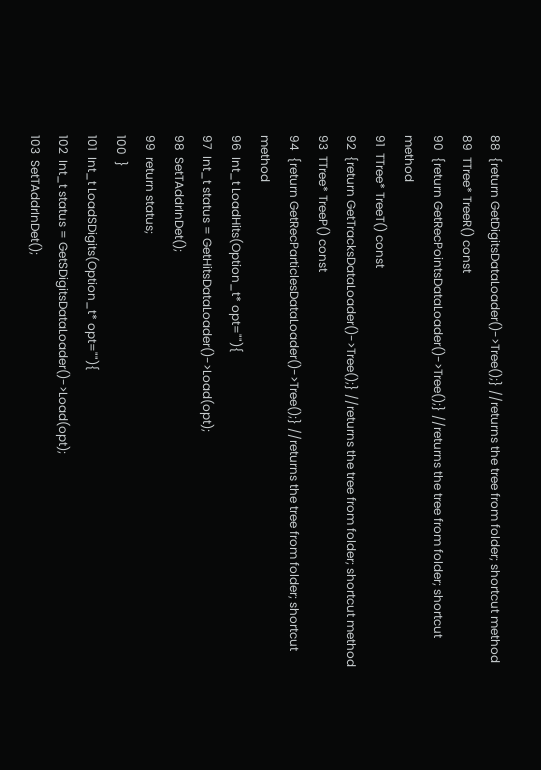88  {return GetDigitsDataLoader()->Tree();} //returns the tree from folder; shortcut method
89  TTree* TreeR() const
90  {return GetRecPointsDataLoader()->Tree();} //returns the tree from folder; shortcut method
91  TTree* TreeT() const
92  {return GetTracksDataLoader()->Tree();} //returns the tree from folder; shortcut method
93  TTree* TreeP() const
94  {return GetRecParticlesDataLoader()->Tree();} //returns the tree from folder; shortcut method
96  Int_t LoadHits(Option_t* opt=""){
97  Int_t status = GetHitsDataLoader()->Load(opt);
98  SetTAddrInDet();
99  return status;
100  }
101  Int_t LoadSDigits(Option_t* opt=""){
102  Int_t status = GetSDigitsDataLoader()->Load(opt);
103  SetTAddrInDet();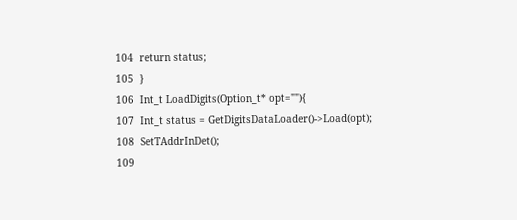104  return status;
105  }
106  Int_t LoadDigits(Option_t* opt=""){
107  Int_t status = GetDigitsDataLoader()->Load(opt);
108  SetTAddrInDet();
109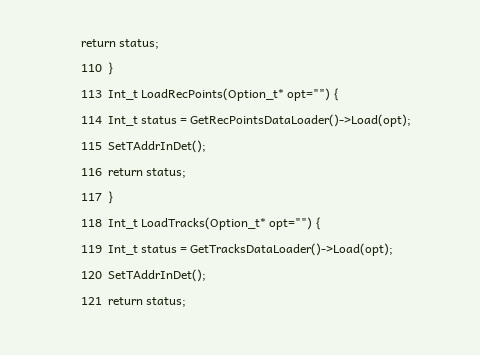return status;
110  }
113  Int_t LoadRecPoints(Option_t* opt="") {
114  Int_t status = GetRecPointsDataLoader()->Load(opt);
115  SetTAddrInDet();
116  return status;
117  }
118  Int_t LoadTracks(Option_t* opt="") {
119  Int_t status = GetTracksDataLoader()->Load(opt);
120  SetTAddrInDet();
121  return status;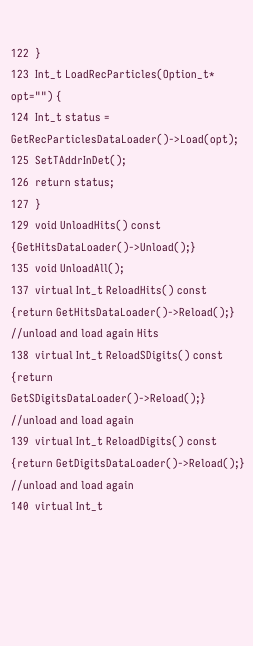122  }
123  Int_t LoadRecParticles(Option_t* opt="") {
124  Int_t status = GetRecParticlesDataLoader()->Load(opt);
125  SetTAddrInDet();
126  return status;
127  }
129  void UnloadHits() const {GetHitsDataLoader()->Unload();}
135  void UnloadAll();
137  virtual Int_t ReloadHits() const {return GetHitsDataLoader()->Reload();} //unload and load again Hits
138  virtual Int_t ReloadSDigits() const {return GetSDigitsDataLoader()->Reload();} //unload and load again
139  virtual Int_t ReloadDigits() const {return GetDigitsDataLoader()->Reload();} //unload and load again
140  virtual Int_t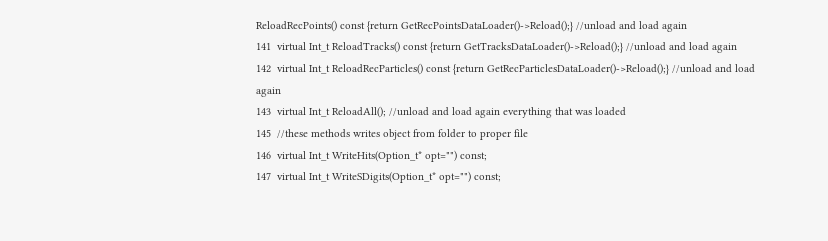ReloadRecPoints() const {return GetRecPointsDataLoader()->Reload();} //unload and load again
141  virtual Int_t ReloadTracks() const {return GetTracksDataLoader()->Reload();} //unload and load again
142  virtual Int_t ReloadRecParticles() const {return GetRecParticlesDataLoader()->Reload();} //unload and load again
143  virtual Int_t ReloadAll(); //unload and load again everything that was loaded
145  //these methods writes object from folder to proper file
146  virtual Int_t WriteHits(Option_t* opt="") const;
147  virtual Int_t WriteSDigits(Option_t* opt="") const;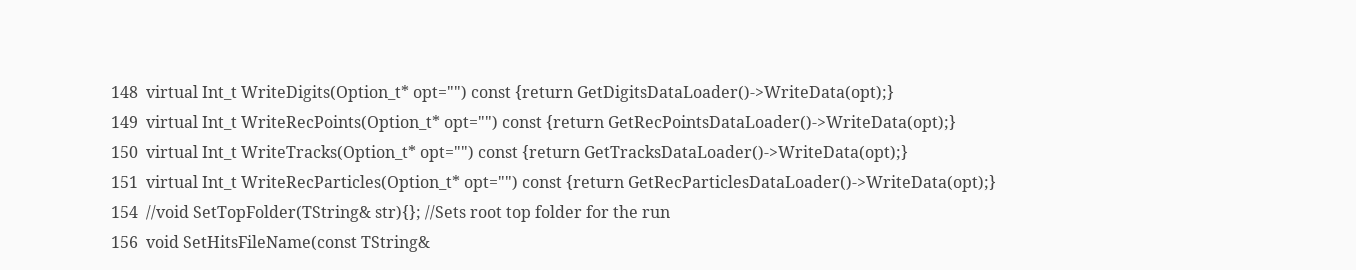148  virtual Int_t WriteDigits(Option_t* opt="") const {return GetDigitsDataLoader()->WriteData(opt);}
149  virtual Int_t WriteRecPoints(Option_t* opt="") const {return GetRecPointsDataLoader()->WriteData(opt);}
150  virtual Int_t WriteTracks(Option_t* opt="") const {return GetTracksDataLoader()->WriteData(opt);}
151  virtual Int_t WriteRecParticles(Option_t* opt="") const {return GetRecParticlesDataLoader()->WriteData(opt);}
154  //void SetTopFolder(TString& str){}; //Sets root top folder for the run
156  void SetHitsFileName(const TString&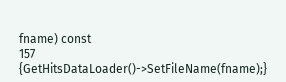fname) const
157  {GetHitsDataLoader()->SetFileName(fname);}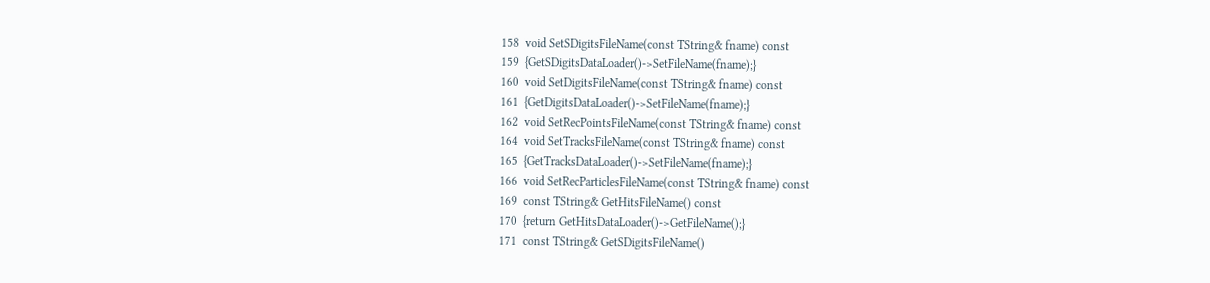158  void SetSDigitsFileName(const TString& fname) const
159  {GetSDigitsDataLoader()->SetFileName(fname);}
160  void SetDigitsFileName(const TString& fname) const
161  {GetDigitsDataLoader()->SetFileName(fname);}
162  void SetRecPointsFileName(const TString& fname) const
164  void SetTracksFileName(const TString& fname) const
165  {GetTracksDataLoader()->SetFileName(fname);}
166  void SetRecParticlesFileName(const TString& fname) const
169  const TString& GetHitsFileName() const
170  {return GetHitsDataLoader()->GetFileName();}
171  const TString& GetSDigitsFileName()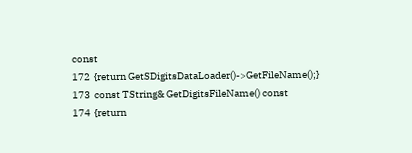const
172  {return GetSDigitsDataLoader()->GetFileName();}
173  const TString& GetDigitsFileName() const
174  {return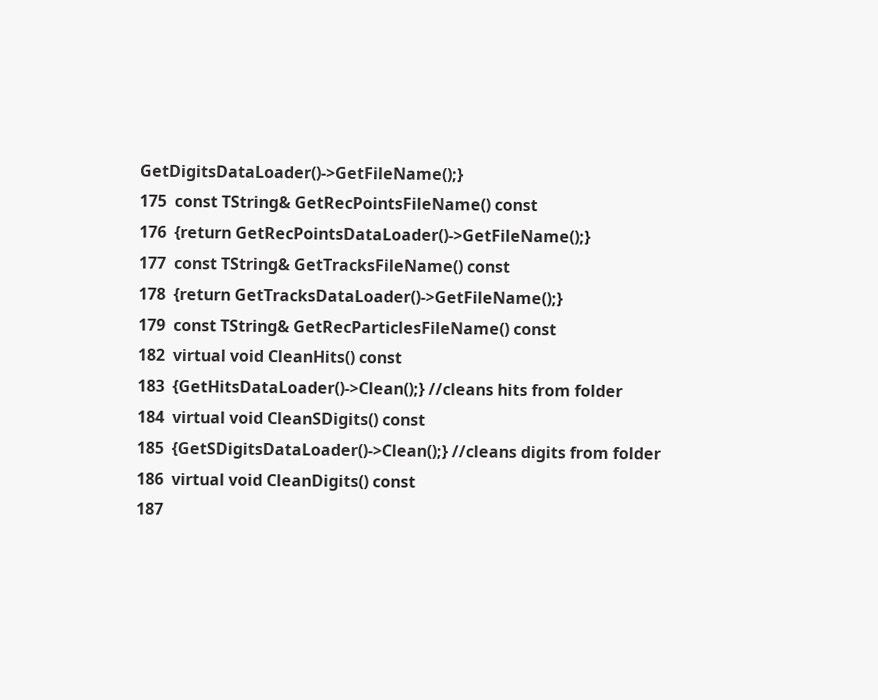GetDigitsDataLoader()->GetFileName();}
175  const TString& GetRecPointsFileName() const
176  {return GetRecPointsDataLoader()->GetFileName();}
177  const TString& GetTracksFileName() const
178  {return GetTracksDataLoader()->GetFileName();}
179  const TString& GetRecParticlesFileName() const
182  virtual void CleanHits() const
183  {GetHitsDataLoader()->Clean();} //cleans hits from folder
184  virtual void CleanSDigits() const
185  {GetSDigitsDataLoader()->Clean();} //cleans digits from folder
186  virtual void CleanDigits() const
187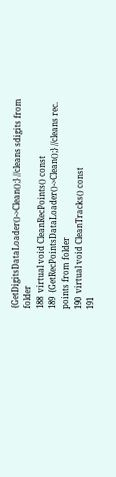{GetDigitsDataLoader()->Clean();} //cleans sdigits from folder
188  virtual void CleanRecPoints() const
189  {GetRecPointsDataLoader()->Clean();} //cleans rec. points from folder
190  virtual void CleanTracks() const
191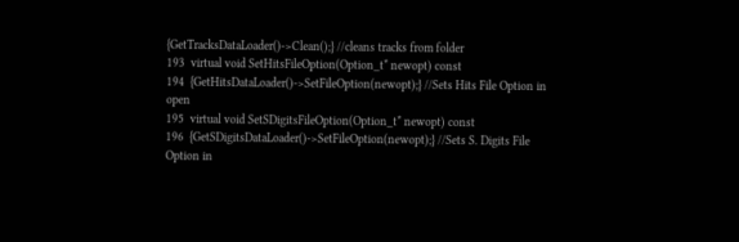{GetTracksDataLoader()->Clean();} //cleans tracks from folder
193  virtual void SetHitsFileOption(Option_t* newopt) const
194  {GetHitsDataLoader()->SetFileOption(newopt);} //Sets Hits File Option in open
195  virtual void SetSDigitsFileOption(Option_t* newopt) const
196  {GetSDigitsDataLoader()->SetFileOption(newopt);} //Sets S. Digits File Option in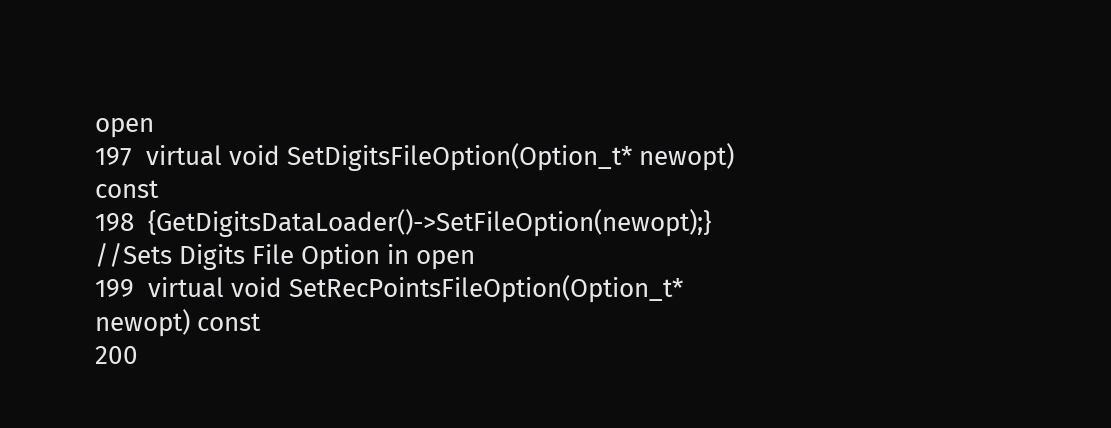open
197  virtual void SetDigitsFileOption(Option_t* newopt) const
198  {GetDigitsDataLoader()->SetFileOption(newopt);} //Sets Digits File Option in open
199  virtual void SetRecPointsFileOption(Option_t* newopt) const
200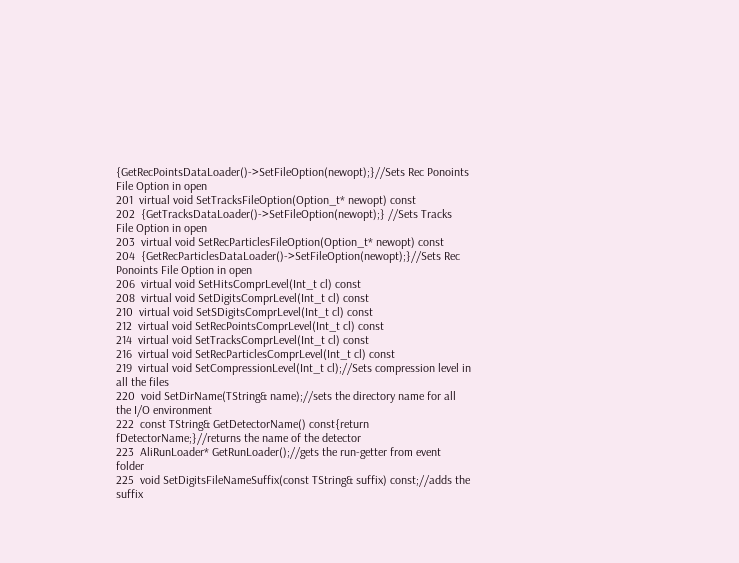{GetRecPointsDataLoader()->SetFileOption(newopt);}//Sets Rec Ponoints File Option in open
201  virtual void SetTracksFileOption(Option_t* newopt) const
202  {GetTracksDataLoader()->SetFileOption(newopt);} //Sets Tracks File Option in open
203  virtual void SetRecParticlesFileOption(Option_t* newopt) const
204  {GetRecParticlesDataLoader()->SetFileOption(newopt);}//Sets Rec Ponoints File Option in open
206  virtual void SetHitsComprLevel(Int_t cl) const
208  virtual void SetDigitsComprLevel(Int_t cl) const
210  virtual void SetSDigitsComprLevel(Int_t cl) const
212  virtual void SetRecPointsComprLevel(Int_t cl) const
214  virtual void SetTracksComprLevel(Int_t cl) const
216  virtual void SetRecParticlesComprLevel(Int_t cl) const
219  virtual void SetCompressionLevel(Int_t cl);//Sets compression level in all the files
220  void SetDirName(TString& name);//sets the directory name for all the I/O environment
222  const TString& GetDetectorName() const{return fDetectorName;}//returns the name of the detector
223  AliRunLoader* GetRunLoader();//gets the run-getter from event folder
225  void SetDigitsFileNameSuffix(const TString& suffix) const;//adds the suffix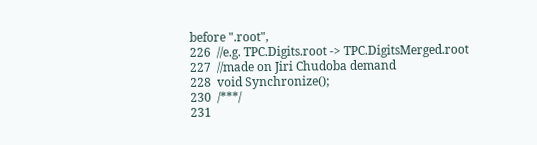before ".root",
226  //e.g. TPC.Digits.root -> TPC.DigitsMerged.root
227  //made on Jiri Chudoba demand
228  void Synchronize();
230  /***/
231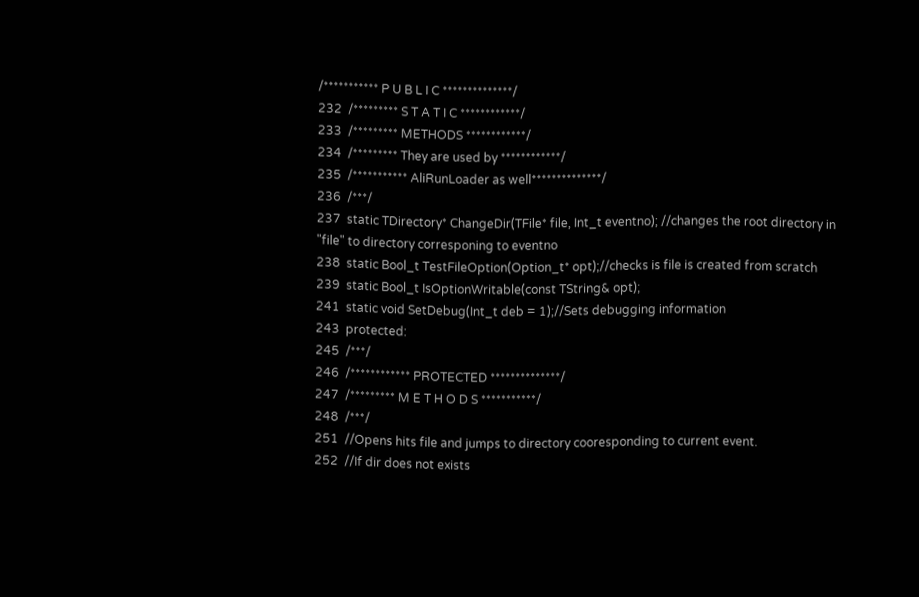/*********** P U B L I C **************/
232  /********* S T A T I C ************/
233  /********* METHODS ************/
234  /********* They are used by ************/
235  /*********** AliRunLoader as well**************/
236  /***/
237  static TDirectory* ChangeDir(TFile* file, Int_t eventno); //changes the root directory in "file" to directory corresponing to eventno
238  static Bool_t TestFileOption(Option_t* opt);//checks is file is created from scratch
239  static Bool_t IsOptionWritable(const TString& opt);
241  static void SetDebug(Int_t deb = 1);//Sets debugging information
243  protected:
245  /***/
246  /************ PROTECTED **************/
247  /********* M E T H O D S ***********/
248  /***/
251  //Opens hits file and jumps to directory cooresponding to current event.
252  //If dir does not exists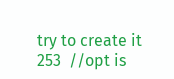try to create it
253  //opt is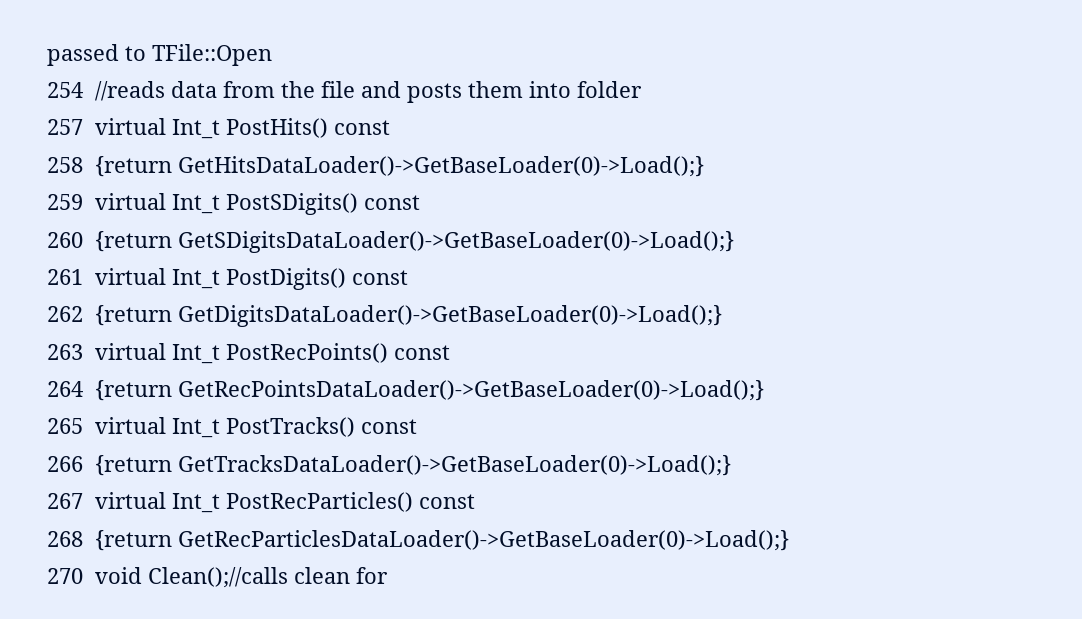passed to TFile::Open
254  //reads data from the file and posts them into folder
257  virtual Int_t PostHits() const
258  {return GetHitsDataLoader()->GetBaseLoader(0)->Load();}
259  virtual Int_t PostSDigits() const
260  {return GetSDigitsDataLoader()->GetBaseLoader(0)->Load();}
261  virtual Int_t PostDigits() const
262  {return GetDigitsDataLoader()->GetBaseLoader(0)->Load();}
263  virtual Int_t PostRecPoints() const
264  {return GetRecPointsDataLoader()->GetBaseLoader(0)->Load();}
265  virtual Int_t PostTracks() const
266  {return GetTracksDataLoader()->GetBaseLoader(0)->Load();}
267  virtual Int_t PostRecParticles() const
268  {return GetRecParticlesDataLoader()->GetBaseLoader(0)->Load();}
270  void Clean();//calls clean for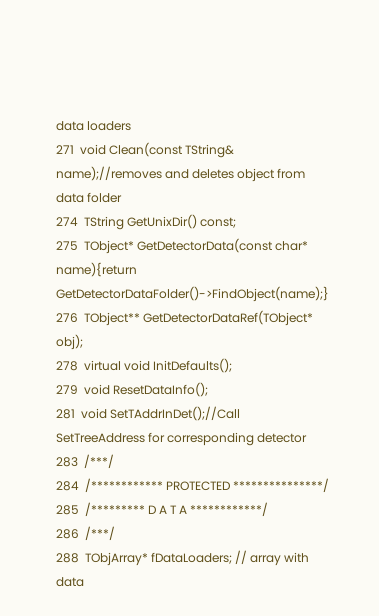data loaders
271  void Clean(const TString& name);//removes and deletes object from data folder
274  TString GetUnixDir() const;
275  TObject* GetDetectorData(const char* name){return GetDetectorDataFolder()->FindObject(name);}
276  TObject** GetDetectorDataRef(TObject* obj);
278  virtual void InitDefaults();
279  void ResetDataInfo();
281  void SetTAddrInDet();//Call SetTreeAddress for corresponding detector
283  /***/
284  /************ PROTECTED ***************/
285  /********* D A T A ************/
286  /***/
288  TObjArray* fDataLoaders; // array with data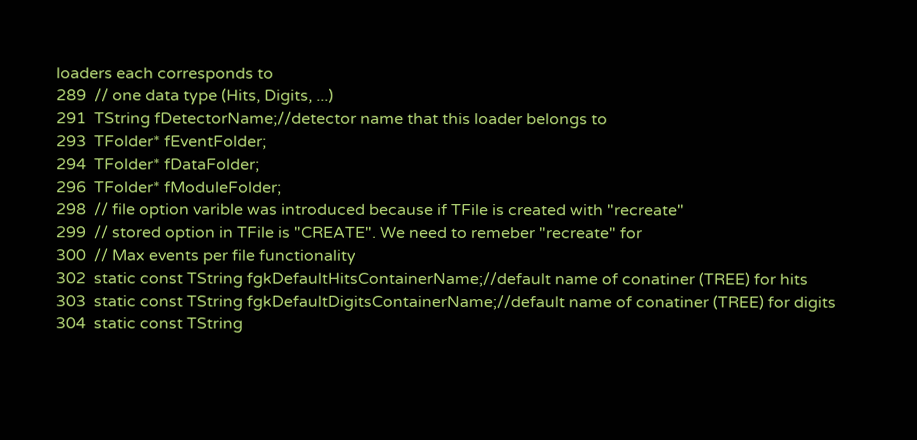loaders each corresponds to
289  // one data type (Hits, Digits, ...)
291  TString fDetectorName;//detector name that this loader belongs to
293  TFolder* fEventFolder;
294  TFolder* fDataFolder;
296  TFolder* fModuleFolder;
298  // file option varible was introduced because if TFile is created with "recreate"
299  // stored option in TFile is "CREATE". We need to remeber "recreate" for
300  // Max events per file functionality
302  static const TString fgkDefaultHitsContainerName;//default name of conatiner (TREE) for hits
303  static const TString fgkDefaultDigitsContainerName;//default name of conatiner (TREE) for digits
304  static const TString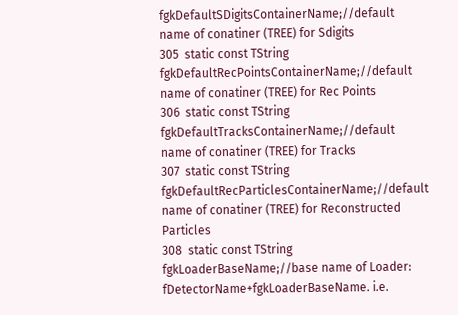fgkDefaultSDigitsContainerName;//default name of conatiner (TREE) for Sdigits
305  static const TString fgkDefaultRecPointsContainerName;//default name of conatiner (TREE) for Rec Points
306  static const TString fgkDefaultTracksContainerName;//default name of conatiner (TREE) for Tracks
307  static const TString fgkDefaultRecParticlesContainerName;//default name of conatiner (TREE) for Reconstructed Particles
308  static const TString fgkLoaderBaseName;//base name of Loader: fDetectorName+fgkLoaderBaseName. i.e.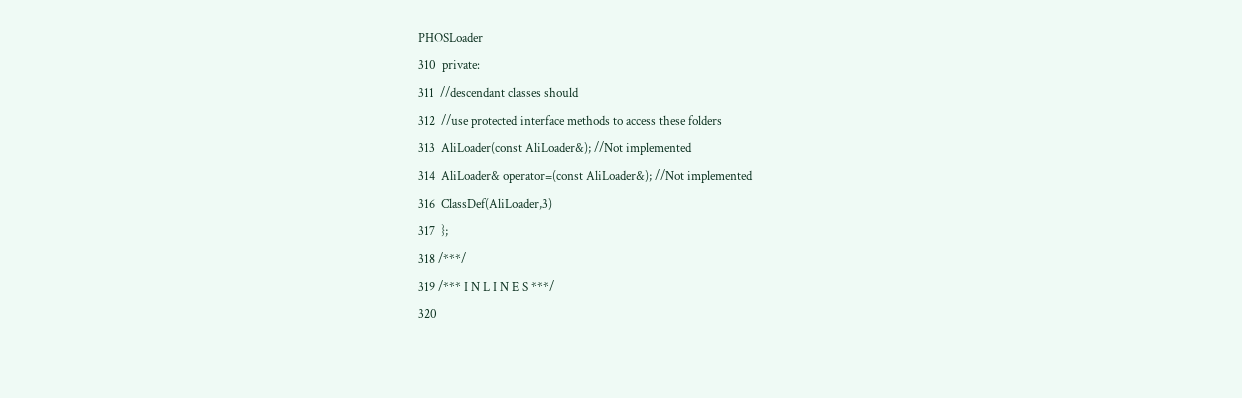PHOSLoader
310  private:
311  //descendant classes should
312  //use protected interface methods to access these folders
313  AliLoader(const AliLoader&); //Not implemented
314  AliLoader& operator=(const AliLoader&); //Not implemented
316  ClassDef(AliLoader,3)
317  };
318 /***/
319 /*** I N L I N E S ***/
320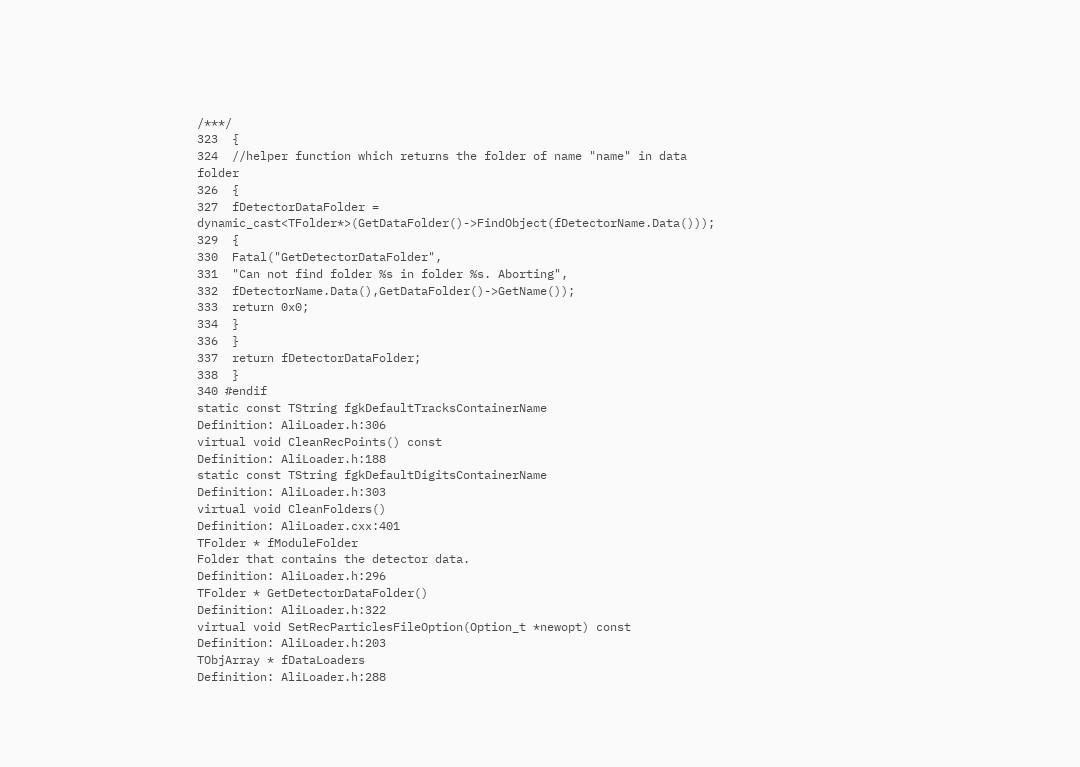/***/
323  {
324  //helper function which returns the folder of name "name" in data folder
326  {
327  fDetectorDataFolder = dynamic_cast<TFolder*>(GetDataFolder()->FindObject(fDetectorName.Data()));
329  {
330  Fatal("GetDetectorDataFolder",
331  "Can not find folder %s in folder %s. Aborting",
332  fDetectorName.Data(),GetDataFolder()->GetName());
333  return 0x0;
334  }
336  }
337  return fDetectorDataFolder;
338  }
340 #endif
static const TString fgkDefaultTracksContainerName
Definition: AliLoader.h:306
virtual void CleanRecPoints() const
Definition: AliLoader.h:188
static const TString fgkDefaultDigitsContainerName
Definition: AliLoader.h:303
virtual void CleanFolders()
Definition: AliLoader.cxx:401
TFolder * fModuleFolder
Folder that contains the detector data.
Definition: AliLoader.h:296
TFolder * GetDetectorDataFolder()
Definition: AliLoader.h:322
virtual void SetRecParticlesFileOption(Option_t *newopt) const
Definition: AliLoader.h:203
TObjArray * fDataLoaders
Definition: AliLoader.h:288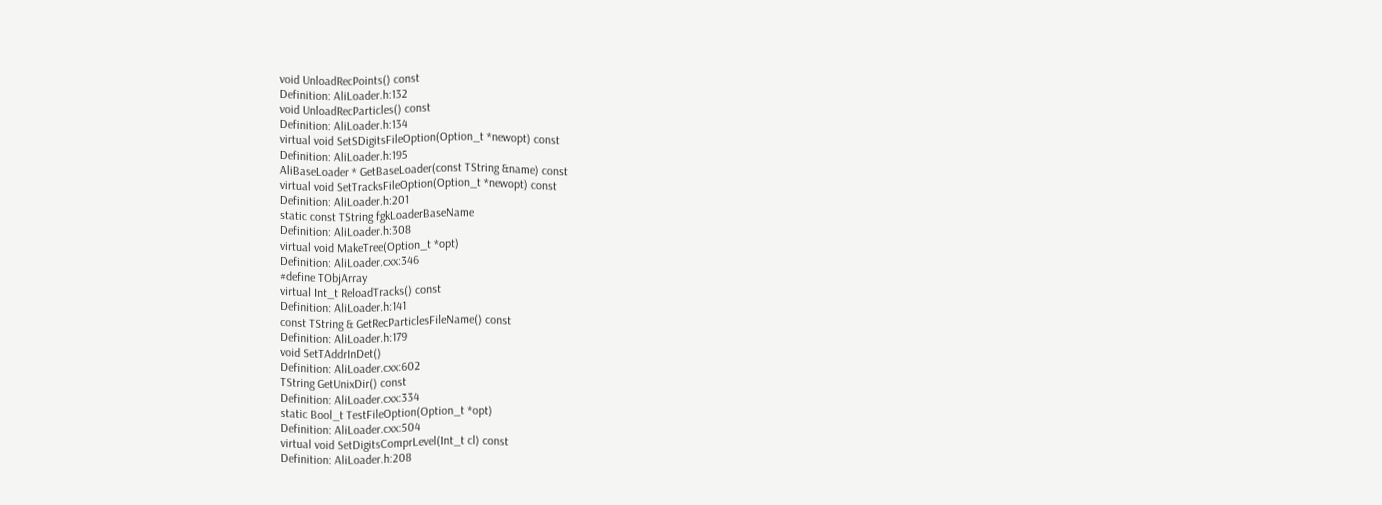void UnloadRecPoints() const
Definition: AliLoader.h:132
void UnloadRecParticles() const
Definition: AliLoader.h:134
virtual void SetSDigitsFileOption(Option_t *newopt) const
Definition: AliLoader.h:195
AliBaseLoader * GetBaseLoader(const TString &name) const
virtual void SetTracksFileOption(Option_t *newopt) const
Definition: AliLoader.h:201
static const TString fgkLoaderBaseName
Definition: AliLoader.h:308
virtual void MakeTree(Option_t *opt)
Definition: AliLoader.cxx:346
#define TObjArray
virtual Int_t ReloadTracks() const
Definition: AliLoader.h:141
const TString & GetRecParticlesFileName() const
Definition: AliLoader.h:179
void SetTAddrInDet()
Definition: AliLoader.cxx:602
TString GetUnixDir() const
Definition: AliLoader.cxx:334
static Bool_t TestFileOption(Option_t *opt)
Definition: AliLoader.cxx:504
virtual void SetDigitsComprLevel(Int_t cl) const
Definition: AliLoader.h:208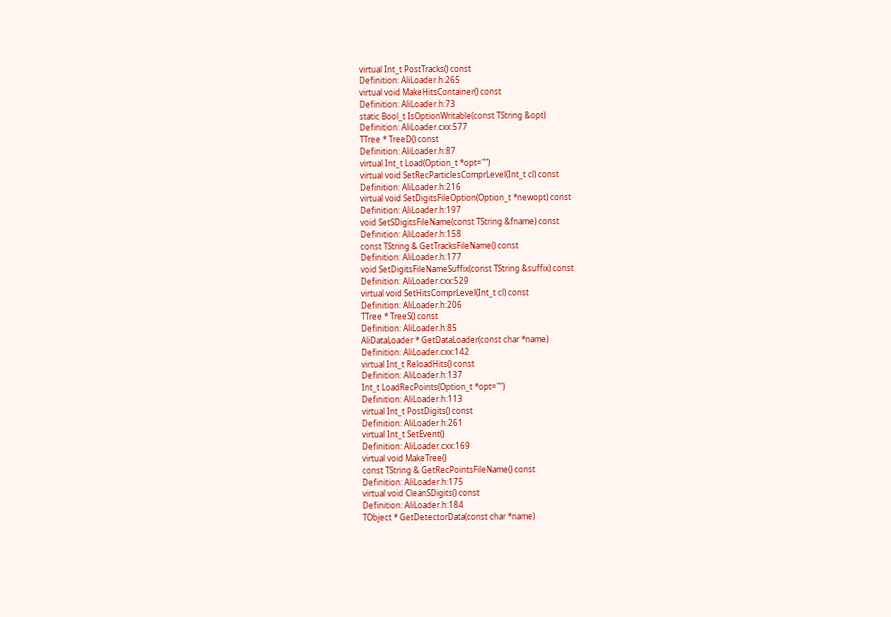virtual Int_t PostTracks() const
Definition: AliLoader.h:265
virtual void MakeHitsContainer() const
Definition: AliLoader.h:73
static Bool_t IsOptionWritable(const TString &opt)
Definition: AliLoader.cxx:577
TTree * TreeD() const
Definition: AliLoader.h:87
virtual Int_t Load(Option_t *opt="")
virtual void SetRecParticlesComprLevel(Int_t cl) const
Definition: AliLoader.h:216
virtual void SetDigitsFileOption(Option_t *newopt) const
Definition: AliLoader.h:197
void SetSDigitsFileName(const TString &fname) const
Definition: AliLoader.h:158
const TString & GetTracksFileName() const
Definition: AliLoader.h:177
void SetDigitsFileNameSuffix(const TString &suffix) const
Definition: AliLoader.cxx:529
virtual void SetHitsComprLevel(Int_t cl) const
Definition: AliLoader.h:206
TTree * TreeS() const
Definition: AliLoader.h:85
AliDataLoader * GetDataLoader(const char *name)
Definition: AliLoader.cxx:142
virtual Int_t ReloadHits() const
Definition: AliLoader.h:137
Int_t LoadRecPoints(Option_t *opt="")
Definition: AliLoader.h:113
virtual Int_t PostDigits() const
Definition: AliLoader.h:261
virtual Int_t SetEvent()
Definition: AliLoader.cxx:169
virtual void MakeTree()
const TString & GetRecPointsFileName() const
Definition: AliLoader.h:175
virtual void CleanSDigits() const
Definition: AliLoader.h:184
TObject * GetDetectorData(const char *name)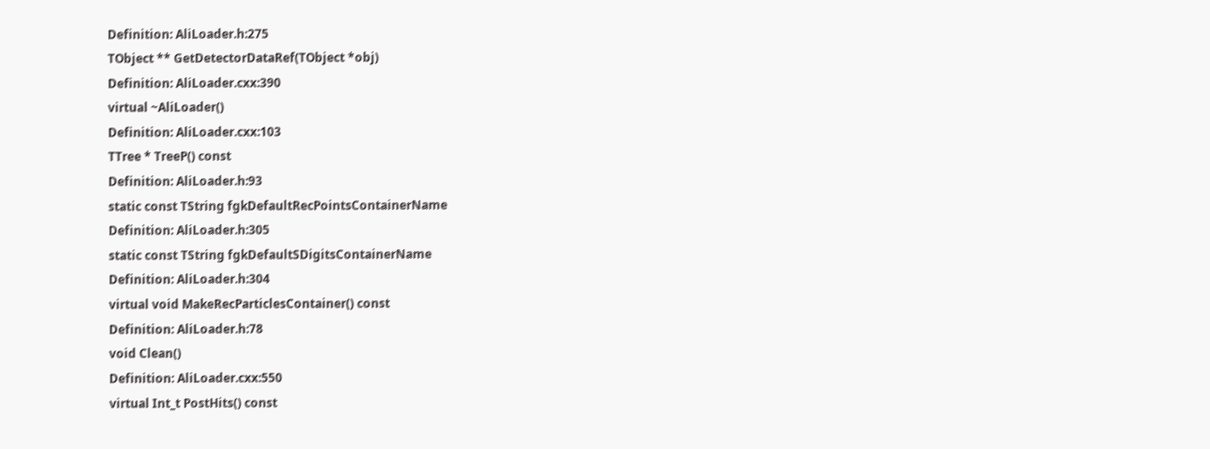Definition: AliLoader.h:275
TObject ** GetDetectorDataRef(TObject *obj)
Definition: AliLoader.cxx:390
virtual ~AliLoader()
Definition: AliLoader.cxx:103
TTree * TreeP() const
Definition: AliLoader.h:93
static const TString fgkDefaultRecPointsContainerName
Definition: AliLoader.h:305
static const TString fgkDefaultSDigitsContainerName
Definition: AliLoader.h:304
virtual void MakeRecParticlesContainer() const
Definition: AliLoader.h:78
void Clean()
Definition: AliLoader.cxx:550
virtual Int_t PostHits() const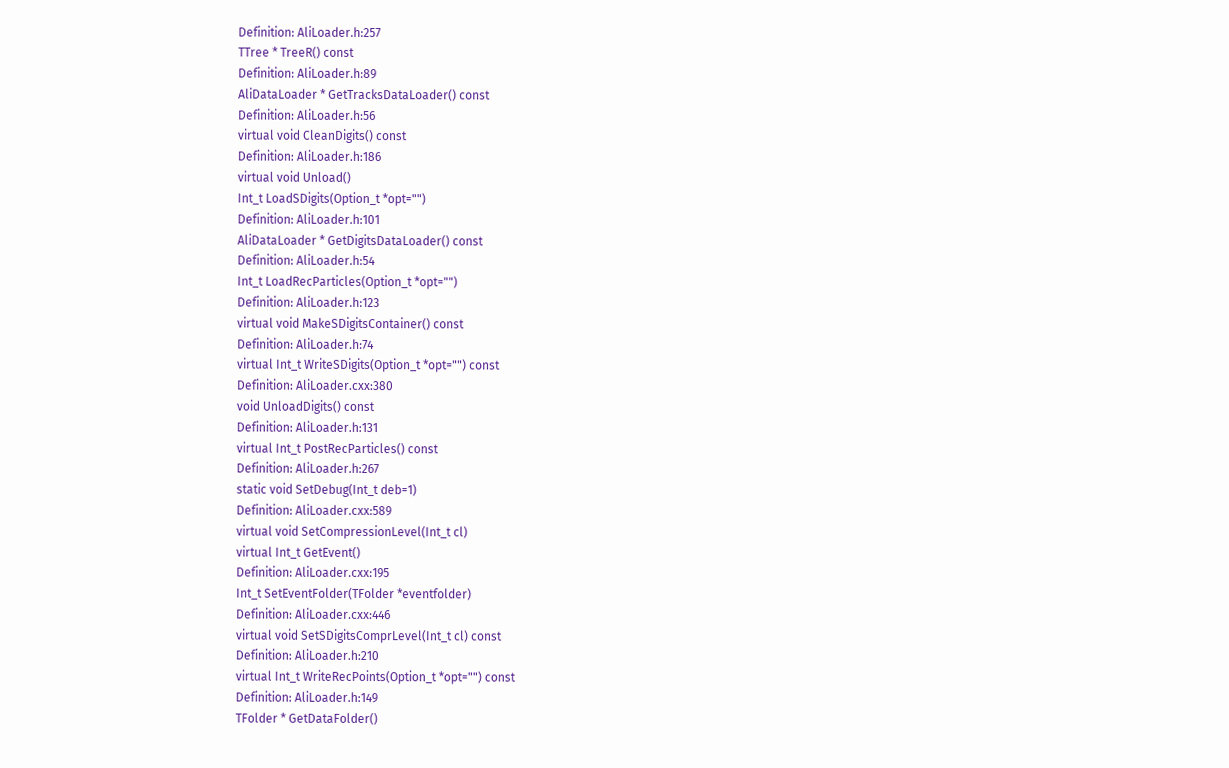Definition: AliLoader.h:257
TTree * TreeR() const
Definition: AliLoader.h:89
AliDataLoader * GetTracksDataLoader() const
Definition: AliLoader.h:56
virtual void CleanDigits() const
Definition: AliLoader.h:186
virtual void Unload()
Int_t LoadSDigits(Option_t *opt="")
Definition: AliLoader.h:101
AliDataLoader * GetDigitsDataLoader() const
Definition: AliLoader.h:54
Int_t LoadRecParticles(Option_t *opt="")
Definition: AliLoader.h:123
virtual void MakeSDigitsContainer() const
Definition: AliLoader.h:74
virtual Int_t WriteSDigits(Option_t *opt="") const
Definition: AliLoader.cxx:380
void UnloadDigits() const
Definition: AliLoader.h:131
virtual Int_t PostRecParticles() const
Definition: AliLoader.h:267
static void SetDebug(Int_t deb=1)
Definition: AliLoader.cxx:589
virtual void SetCompressionLevel(Int_t cl)
virtual Int_t GetEvent()
Definition: AliLoader.cxx:195
Int_t SetEventFolder(TFolder *eventfolder)
Definition: AliLoader.cxx:446
virtual void SetSDigitsComprLevel(Int_t cl) const
Definition: AliLoader.h:210
virtual Int_t WriteRecPoints(Option_t *opt="") const
Definition: AliLoader.h:149
TFolder * GetDataFolder()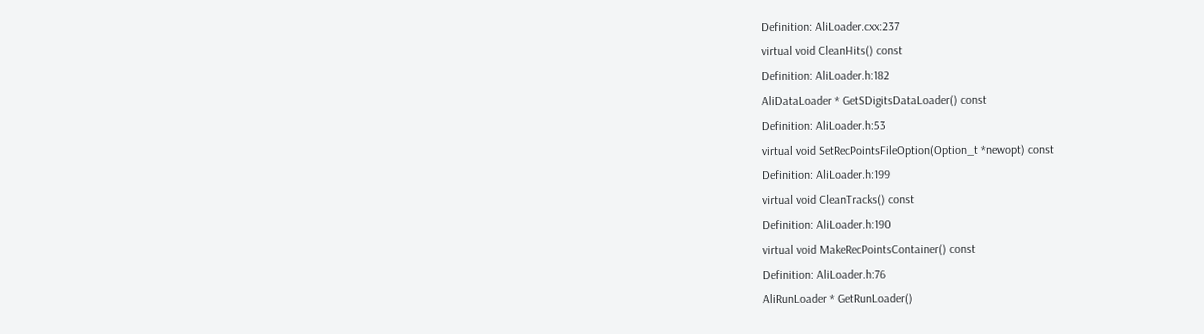Definition: AliLoader.cxx:237
virtual void CleanHits() const
Definition: AliLoader.h:182
AliDataLoader * GetSDigitsDataLoader() const
Definition: AliLoader.h:53
virtual void SetRecPointsFileOption(Option_t *newopt) const
Definition: AliLoader.h:199
virtual void CleanTracks() const
Definition: AliLoader.h:190
virtual void MakeRecPointsContainer() const
Definition: AliLoader.h:76
AliRunLoader * GetRunLoader()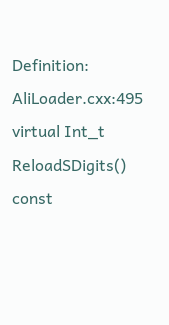Definition: AliLoader.cxx:495
virtual Int_t ReloadSDigits() const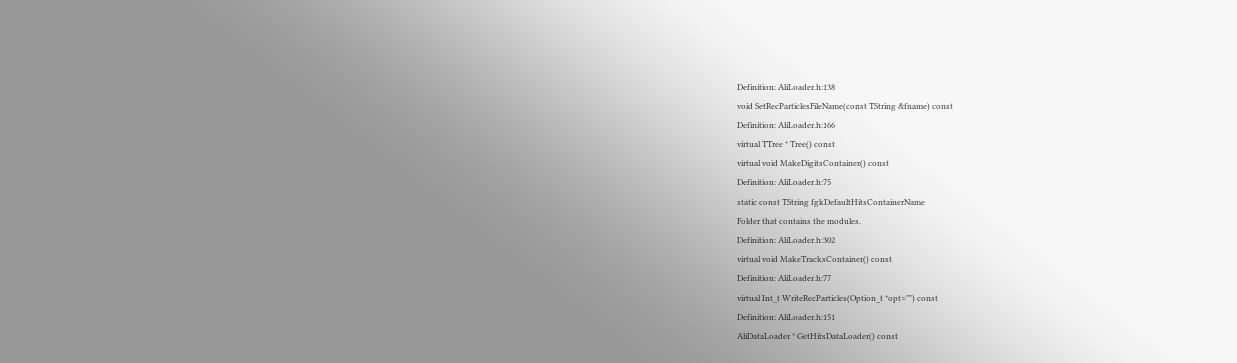Definition: AliLoader.h:138
void SetRecParticlesFileName(const TString &fname) const
Definition: AliLoader.h:166
virtual TTree * Tree() const
virtual void MakeDigitsContainer() const
Definition: AliLoader.h:75
static const TString fgkDefaultHitsContainerName
Folder that contains the modules.
Definition: AliLoader.h:302
virtual void MakeTracksContainer() const
Definition: AliLoader.h:77
virtual Int_t WriteRecParticles(Option_t *opt="") const
Definition: AliLoader.h:151
AliDataLoader * GetHitsDataLoader() const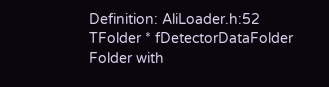Definition: AliLoader.h:52
TFolder * fDetectorDataFolder
Folder with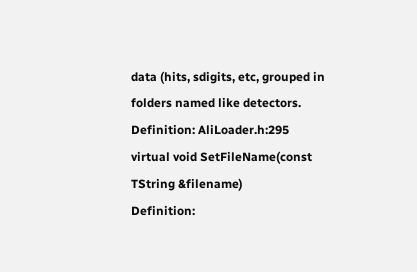data (hits, sdigits, etc, grouped in folders named like detectors.
Definition: AliLoader.h:295
virtual void SetFileName(const TString &filename)
Definition: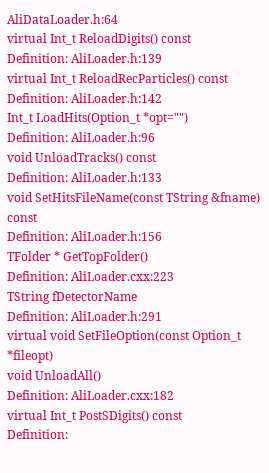AliDataLoader.h:64
virtual Int_t ReloadDigits() const
Definition: AliLoader.h:139
virtual Int_t ReloadRecParticles() const
Definition: AliLoader.h:142
Int_t LoadHits(Option_t *opt="")
Definition: AliLoader.h:96
void UnloadTracks() const
Definition: AliLoader.h:133
void SetHitsFileName(const TString &fname) const
Definition: AliLoader.h:156
TFolder * GetTopFolder()
Definition: AliLoader.cxx:223
TString fDetectorName
Definition: AliLoader.h:291
virtual void SetFileOption(const Option_t *fileopt)
void UnloadAll()
Definition: AliLoader.cxx:182
virtual Int_t PostSDigits() const
Definition: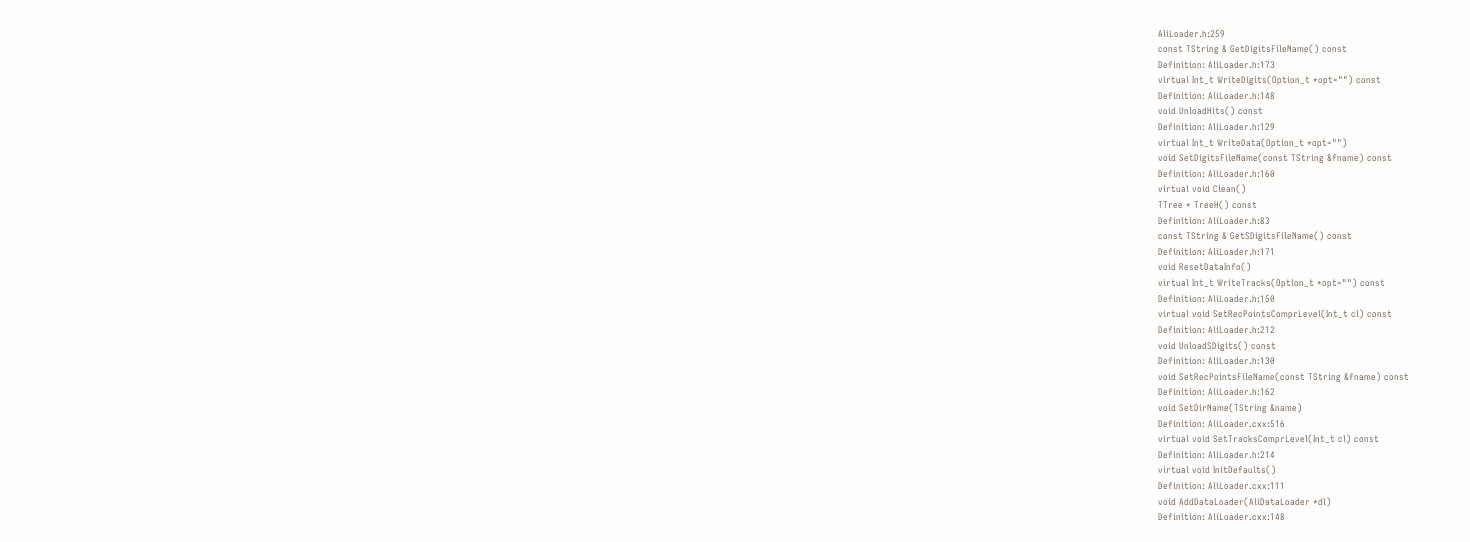AliLoader.h:259
const TString & GetDigitsFileName() const
Definition: AliLoader.h:173
virtual Int_t WriteDigits(Option_t *opt="") const
Definition: AliLoader.h:148
void UnloadHits() const
Definition: AliLoader.h:129
virtual Int_t WriteData(Option_t *opt="")
void SetDigitsFileName(const TString &fname) const
Definition: AliLoader.h:160
virtual void Clean()
TTree * TreeH() const
Definition: AliLoader.h:83
const TString & GetSDigitsFileName() const
Definition: AliLoader.h:171
void ResetDataInfo()
virtual Int_t WriteTracks(Option_t *opt="") const
Definition: AliLoader.h:150
virtual void SetRecPointsComprLevel(Int_t cl) const
Definition: AliLoader.h:212
void UnloadSDigits() const
Definition: AliLoader.h:130
void SetRecPointsFileName(const TString &fname) const
Definition: AliLoader.h:162
void SetDirName(TString &name)
Definition: AliLoader.cxx:516
virtual void SetTracksComprLevel(Int_t cl) const
Definition: AliLoader.h:214
virtual void InitDefaults()
Definition: AliLoader.cxx:111
void AddDataLoader(AliDataLoader *dl)
Definition: AliLoader.cxx:148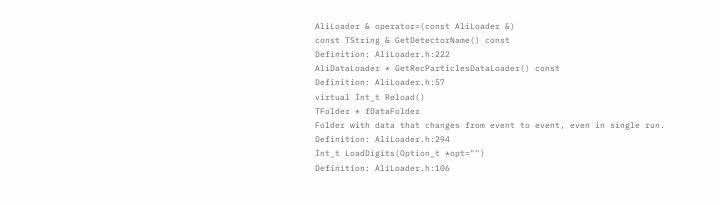AliLoader & operator=(const AliLoader &)
const TString & GetDetectorName() const
Definition: AliLoader.h:222
AliDataLoader * GetRecParticlesDataLoader() const
Definition: AliLoader.h:57
virtual Int_t Reload()
TFolder * fDataFolder
Folder with data that changes from event to event, even in single run.
Definition: AliLoader.h:294
Int_t LoadDigits(Option_t *opt="")
Definition: AliLoader.h:106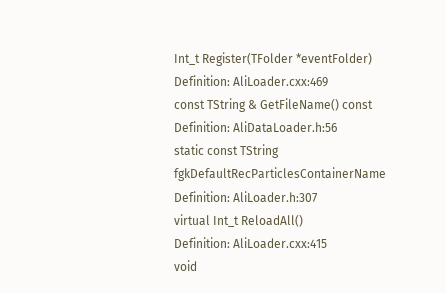Int_t Register(TFolder *eventFolder)
Definition: AliLoader.cxx:469
const TString & GetFileName() const
Definition: AliDataLoader.h:56
static const TString fgkDefaultRecParticlesContainerName
Definition: AliLoader.h:307
virtual Int_t ReloadAll()
Definition: AliLoader.cxx:415
void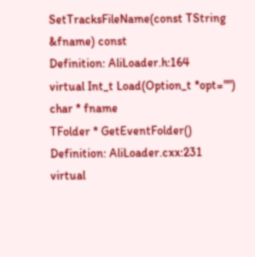SetTracksFileName(const TString &fname) const
Definition: AliLoader.h:164
virtual Int_t Load(Option_t *opt="")
char * fname
TFolder * GetEventFolder()
Definition: AliLoader.cxx:231
virtual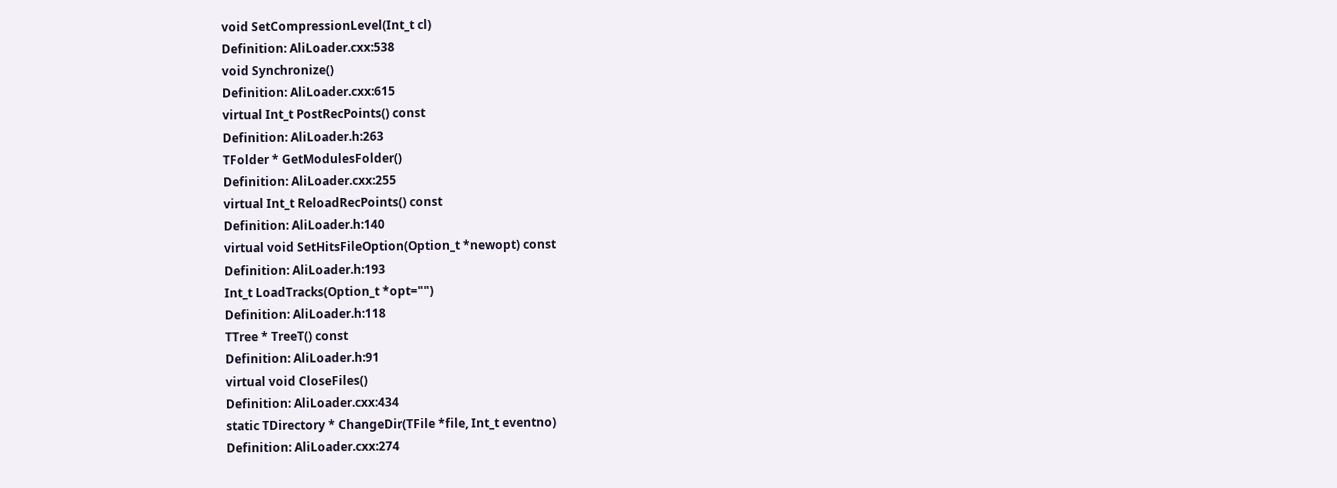void SetCompressionLevel(Int_t cl)
Definition: AliLoader.cxx:538
void Synchronize()
Definition: AliLoader.cxx:615
virtual Int_t PostRecPoints() const
Definition: AliLoader.h:263
TFolder * GetModulesFolder()
Definition: AliLoader.cxx:255
virtual Int_t ReloadRecPoints() const
Definition: AliLoader.h:140
virtual void SetHitsFileOption(Option_t *newopt) const
Definition: AliLoader.h:193
Int_t LoadTracks(Option_t *opt="")
Definition: AliLoader.h:118
TTree * TreeT() const
Definition: AliLoader.h:91
virtual void CloseFiles()
Definition: AliLoader.cxx:434
static TDirectory * ChangeDir(TFile *file, Int_t eventno)
Definition: AliLoader.cxx:274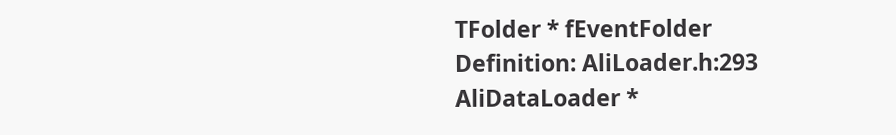TFolder * fEventFolder
Definition: AliLoader.h:293
AliDataLoader *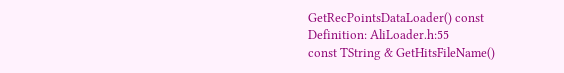GetRecPointsDataLoader() const
Definition: AliLoader.h:55
const TString & GetHitsFileName()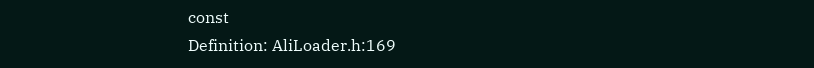const
Definition: AliLoader.h:169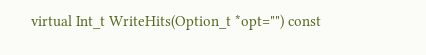virtual Int_t WriteHits(Option_t *opt="") const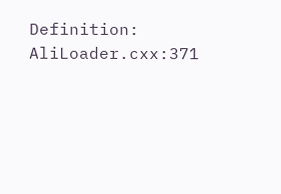Definition: AliLoader.cxx:371